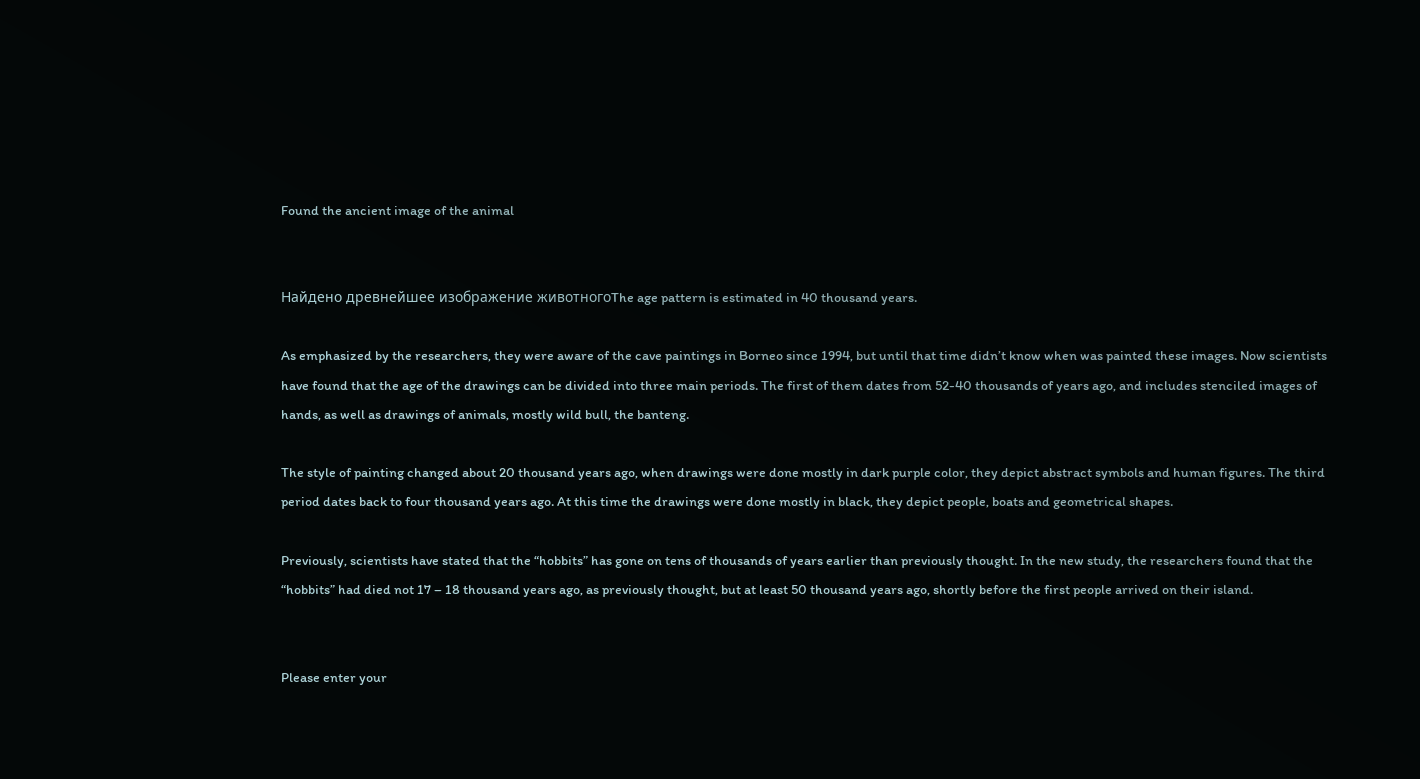Found the ancient image of the animal


Найдено древнейшее изображение животногоThe age pattern is estimated in 40 thousand years.

As emphasized by the researchers, they were aware of the cave paintings in Borneo since 1994, but until that time didn’t know when was painted these images. Now scientists have found that the age of the drawings can be divided into three main periods. The first of them dates from 52-40 thousands of years ago, and includes stenciled images of hands, as well as drawings of animals, mostly wild bull, the banteng.

The style of painting changed about 20 thousand years ago, when drawings were done mostly in dark purple color, they depict abstract symbols and human figures. The third period dates back to four thousand years ago. At this time the drawings were done mostly in black, they depict people, boats and geometrical shapes.

Previously, scientists have stated that the “hobbits” has gone on tens of thousands of years earlier than previously thought. In the new study, the researchers found that the “hobbits” had died not 17 – 18 thousand years ago, as previously thought, but at least 50 thousand years ago, shortly before the first people arrived on their island.


Please enter your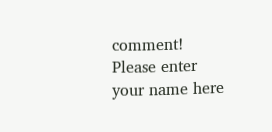comment!
Please enter your name here